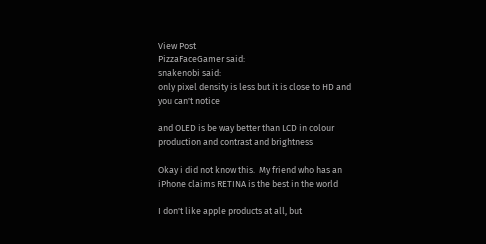View Post
PizzaFaceGamer said:
snakenobi said:
only pixel density is less but it is close to HD and you can't notice

and OLED is be way better than LCD in colour production and contrast and brightness

Okay i did not know this.  My friend who has an iPhone claims RETINA is the best in the world

I don't like apple products at all, but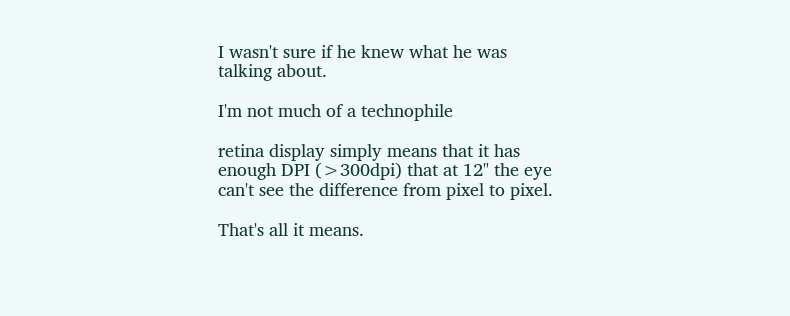I wasn't sure if he knew what he was talking about.

I'm not much of a technophile

retina display simply means that it has enough DPI (>300dpi) that at 12" the eye can't see the difference from pixel to pixel.

That's all it means.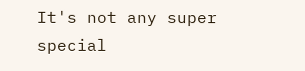It's not any super special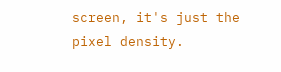screen, it's just the pixel density.